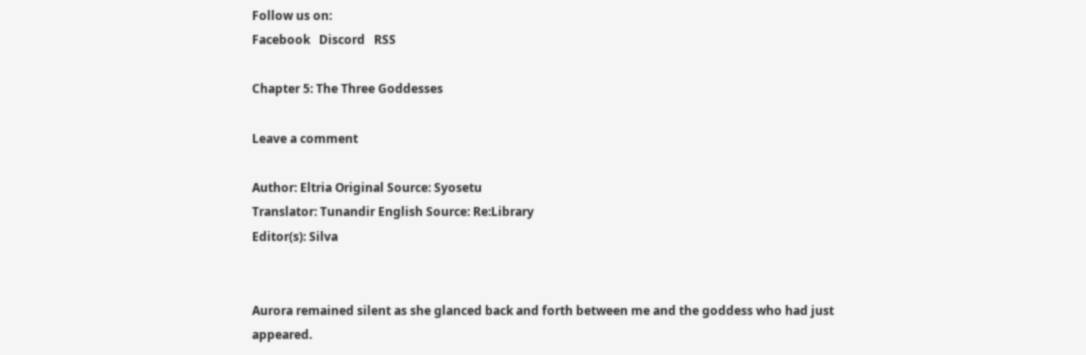Follow us on:
Facebook   Discord   RSS

Chapter 5: The Three Goddesses

Leave a comment

Author: Eltria Original Source: Syosetu
Translator: Tunandir English Source: Re:Library
Editor(s): Silva


Aurora remained silent as she glanced back and forth between me and the goddess who had just appeared.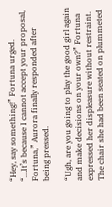“Hey, say something!” Fortuna urged.
“…It’s because I cannot accept your proposal, Fortuna,” Aurora finally responded after being pressed.

“Ugh, are you going to play the good girl again and make decisions on your own?” Fortuna expressed her displeasure without restraint. The chair she had been seated on plummeted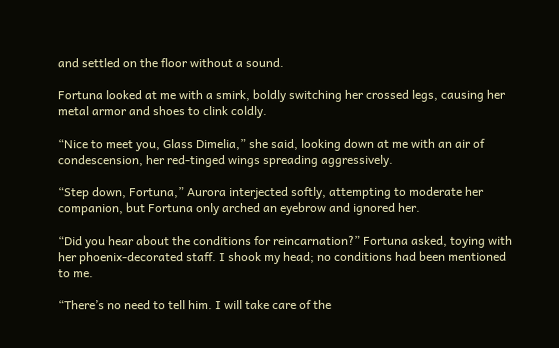and settled on the floor without a sound.

Fortuna looked at me with a smirk, boldly switching her crossed legs, causing her metal armor and shoes to clink coldly.

“Nice to meet you, Glass Dimelia,” she said, looking down at me with an air of condescension, her red-tinged wings spreading aggressively.

“Step down, Fortuna,” Aurora interjected softly, attempting to moderate her companion, but Fortuna only arched an eyebrow and ignored her.

“Did you hear about the conditions for reincarnation?” Fortuna asked, toying with her phoenix-decorated staff. I shook my head; no conditions had been mentioned to me.

“There’s no need to tell him. I will take care of the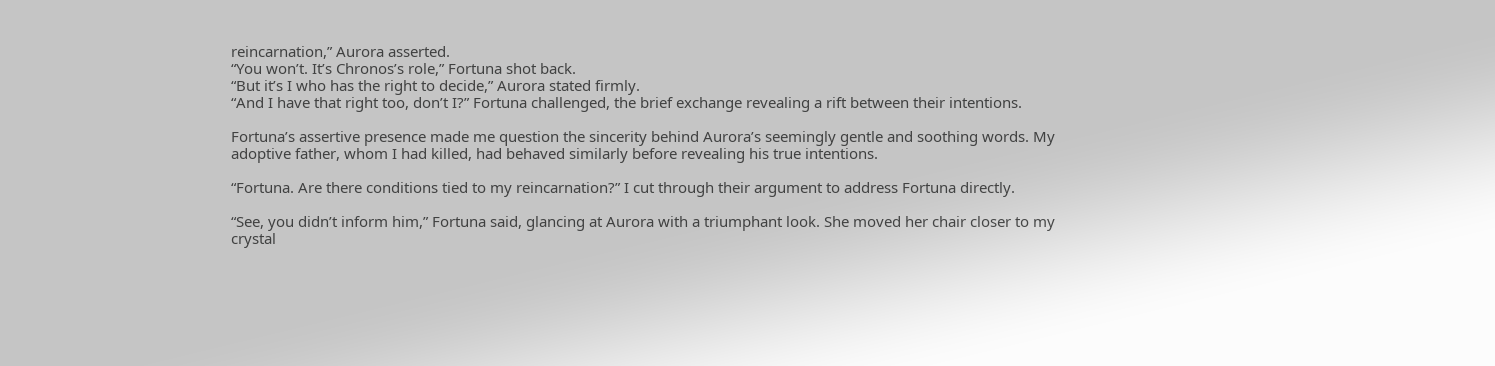reincarnation,” Aurora asserted.
“You won’t. It’s Chronos’s role,” Fortuna shot back.
“But it’s I who has the right to decide,” Aurora stated firmly.
“And I have that right too, don’t I?” Fortuna challenged, the brief exchange revealing a rift between their intentions.

Fortuna’s assertive presence made me question the sincerity behind Aurora’s seemingly gentle and soothing words. My adoptive father, whom I had killed, had behaved similarly before revealing his true intentions.

“Fortuna. Are there conditions tied to my reincarnation?” I cut through their argument to address Fortuna directly.

“See, you didn’t inform him,” Fortuna said, glancing at Aurora with a triumphant look. She moved her chair closer to my crystal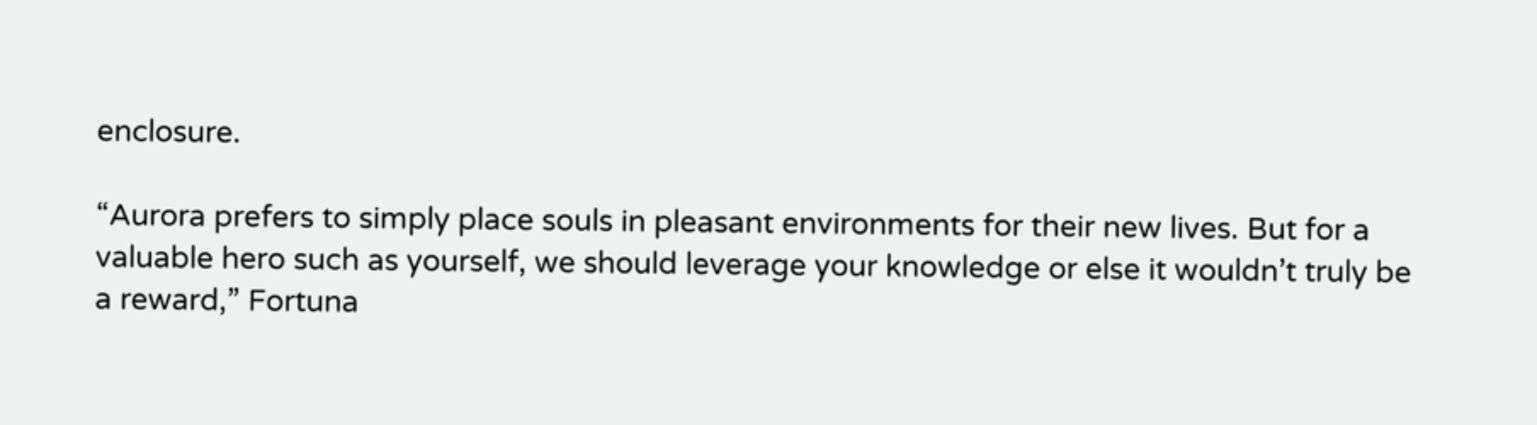enclosure.

“Aurora prefers to simply place souls in pleasant environments for their new lives. But for a valuable hero such as yourself, we should leverage your knowledge or else it wouldn’t truly be a reward,” Fortuna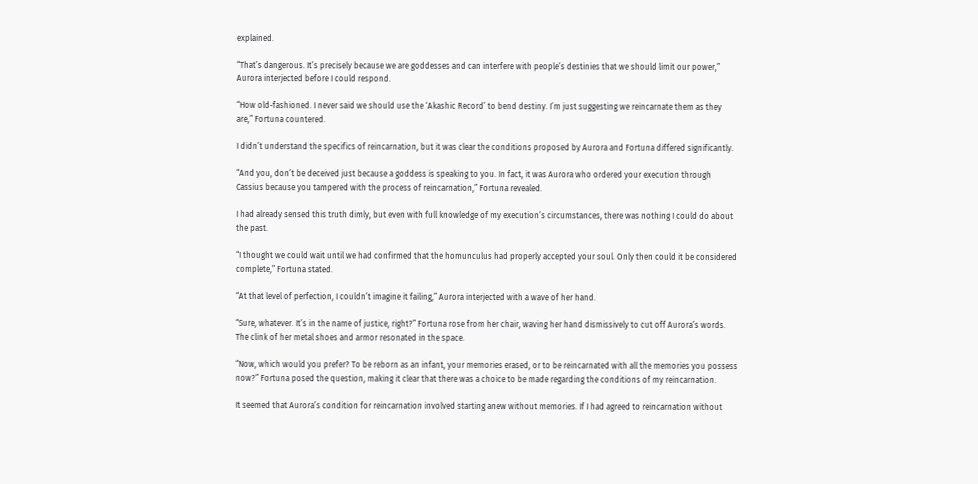explained.

“That’s dangerous. It’s precisely because we are goddesses and can interfere with people’s destinies that we should limit our power,” Aurora interjected before I could respond.

“How old-fashioned. I never said we should use the ‘Akashic Record’ to bend destiny. I’m just suggesting we reincarnate them as they are,” Fortuna countered.

I didn’t understand the specifics of reincarnation, but it was clear the conditions proposed by Aurora and Fortuna differed significantly.

“And you, don’t be deceived just because a goddess is speaking to you. In fact, it was Aurora who ordered your execution through Cassius because you tampered with the process of reincarnation,” Fortuna revealed.

I had already sensed this truth dimly, but even with full knowledge of my execution’s circumstances, there was nothing I could do about the past.

“I thought we could wait until we had confirmed that the homunculus had properly accepted your soul. Only then could it be considered complete,” Fortuna stated.

“At that level of perfection, I couldn’t imagine it failing,” Aurora interjected with a wave of her hand.

“Sure, whatever. It’s in the name of justice, right?” Fortuna rose from her chair, waving her hand dismissively to cut off Aurora’s words. The clink of her metal shoes and armor resonated in the space.

“Now, which would you prefer? To be reborn as an infant, your memories erased, or to be reincarnated with all the memories you possess now?” Fortuna posed the question, making it clear that there was a choice to be made regarding the conditions of my reincarnation.

It seemed that Aurora’s condition for reincarnation involved starting anew without memories. If I had agreed to reincarnation without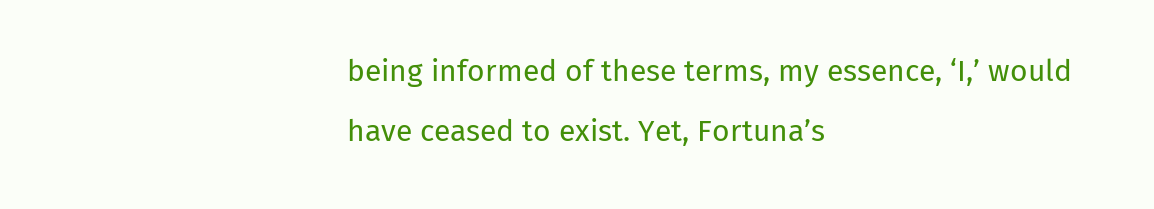being informed of these terms, my essence, ‘I,’ would have ceased to exist. Yet, Fortuna’s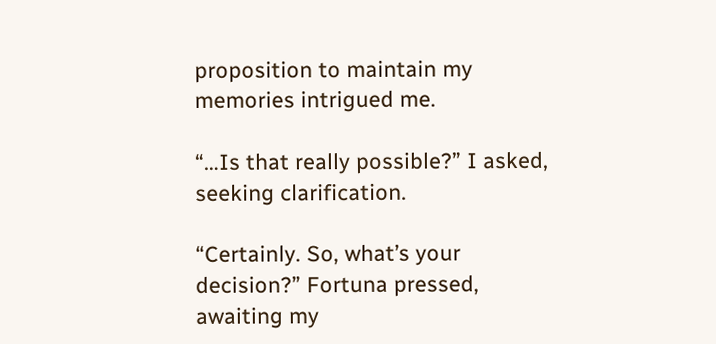proposition to maintain my memories intrigued me.

“…Is that really possible?” I asked, seeking clarification.

“Certainly. So, what’s your decision?” Fortuna pressed, awaiting my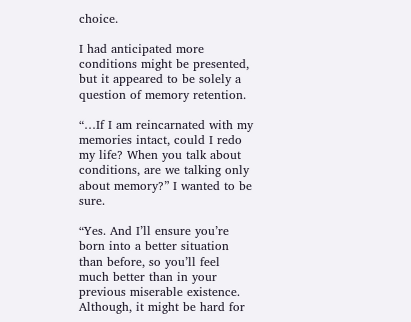choice.

I had anticipated more conditions might be presented, but it appeared to be solely a question of memory retention.

“…If I am reincarnated with my memories intact, could I redo my life? When you talk about conditions, are we talking only about memory?” I wanted to be sure.

“Yes. And I’ll ensure you’re born into a better situation than before, so you’ll feel much better than in your previous miserable existence. Although, it might be hard for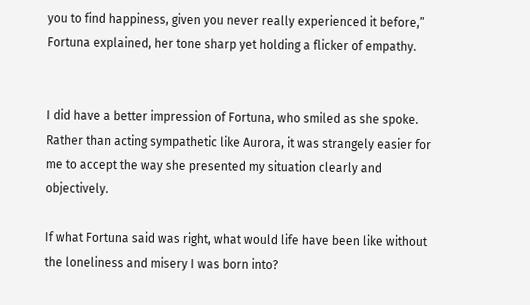you to find happiness, given you never really experienced it before,” Fortuna explained, her tone sharp yet holding a flicker of empathy.


I did have a better impression of Fortuna, who smiled as she spoke. Rather than acting sympathetic like Aurora, it was strangely easier for me to accept the way she presented my situation clearly and objectively.

If what Fortuna said was right, what would life have been like without the loneliness and misery I was born into?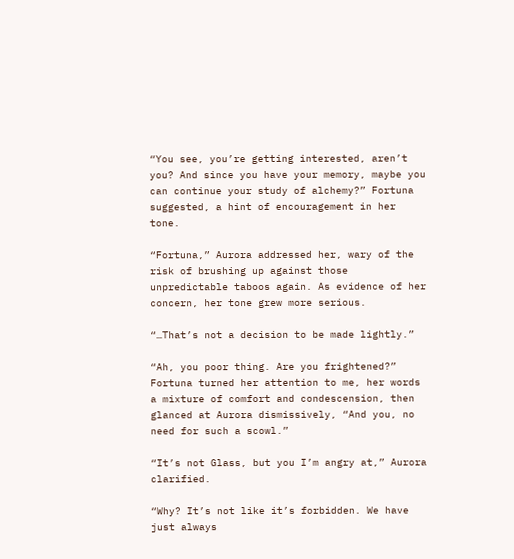“You see, you’re getting interested, aren’t you? And since you have your memory, maybe you can continue your study of alchemy?” Fortuna suggested, a hint of encouragement in her tone.

“Fortuna,” Aurora addressed her, wary of the risk of brushing up against those unpredictable taboos again. As evidence of her concern, her tone grew more serious.

“…That’s not a decision to be made lightly.”

“Ah, you poor thing. Are you frightened?” Fortuna turned her attention to me, her words a mixture of comfort and condescension, then glanced at Aurora dismissively, “And you, no need for such a scowl.”

“It’s not Glass, but you I’m angry at,” Aurora clarified.

“Why? It’s not like it’s forbidden. We have just always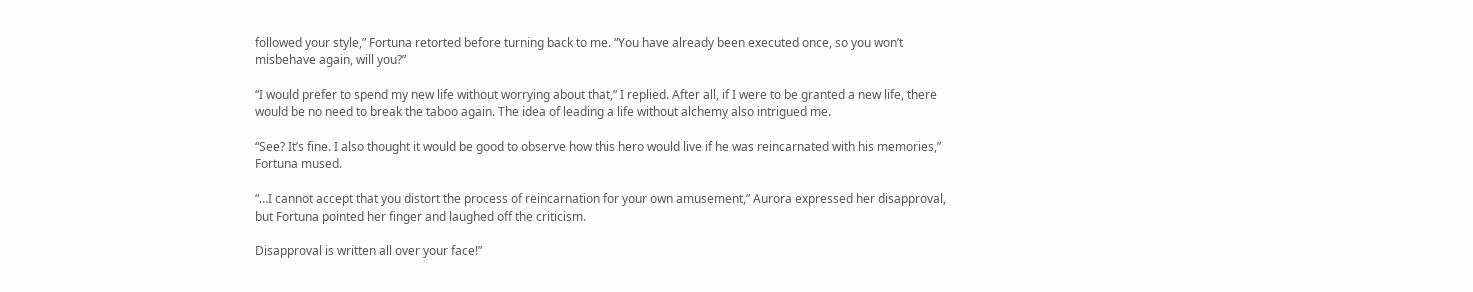followed your style,” Fortuna retorted before turning back to me. “You have already been executed once, so you won’t misbehave again, will you?”

“I would prefer to spend my new life without worrying about that,” I replied. After all, if I were to be granted a new life, there would be no need to break the taboo again. The idea of leading a life without alchemy also intrigued me.

“See? It’s fine. I also thought it would be good to observe how this hero would live if he was reincarnated with his memories,” Fortuna mused.

“…I cannot accept that you distort the process of reincarnation for your own amusement,” Aurora expressed her disapproval, but Fortuna pointed her finger and laughed off the criticism.

Disapproval is written all over your face!”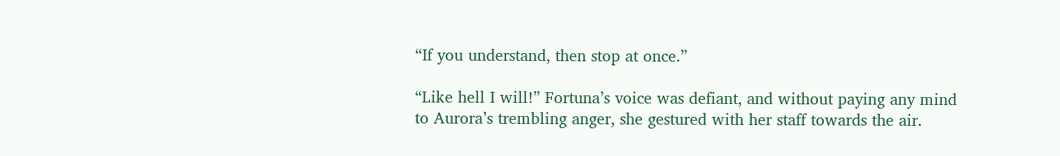“If you understand, then stop at once.”

“Like hell I will!” Fortuna’s voice was defiant, and without paying any mind to Aurora’s trembling anger, she gestured with her staff towards the air.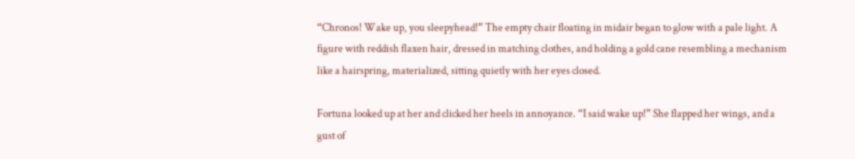“Chronos! Wake up, you sleepyhead!” The empty chair floating in midair began to glow with a pale light. A figure with reddish flaxen hair, dressed in matching clothes, and holding a gold cane resembling a mechanism like a hairspring, materialized, sitting quietly with her eyes closed.

Fortuna looked up at her and clicked her heels in annoyance. “I said wake up!” She flapped her wings, and a gust of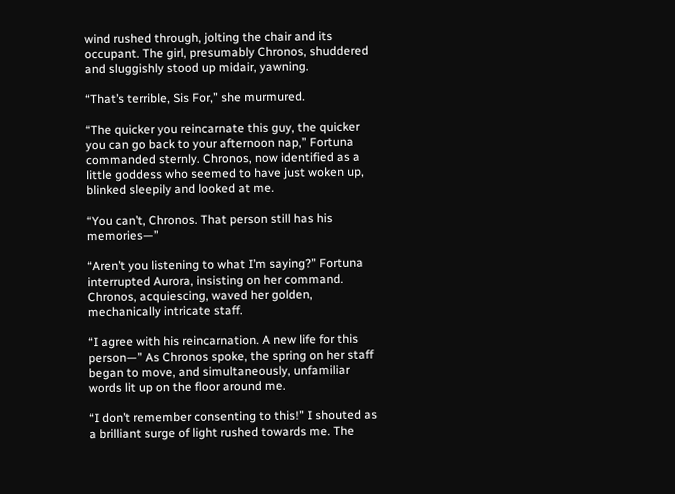wind rushed through, jolting the chair and its occupant. The girl, presumably Chronos, shuddered and sluggishly stood up midair, yawning.

“That’s terrible, Sis For,” she murmured.

“The quicker you reincarnate this guy, the quicker you can go back to your afternoon nap,” Fortuna commanded sternly. Chronos, now identified as a little goddess who seemed to have just woken up, blinked sleepily and looked at me.

“You can’t, Chronos. That person still has his memories—”

“Aren’t you listening to what I’m saying?” Fortuna interrupted Aurora, insisting on her command. Chronos, acquiescing, waved her golden, mechanically intricate staff.

“I agree with his reincarnation. A new life for this person—” As Chronos spoke, the spring on her staff began to move, and simultaneously, unfamiliar words lit up on the floor around me.

“I don’t remember consenting to this!” I shouted as a brilliant surge of light rushed towards me. The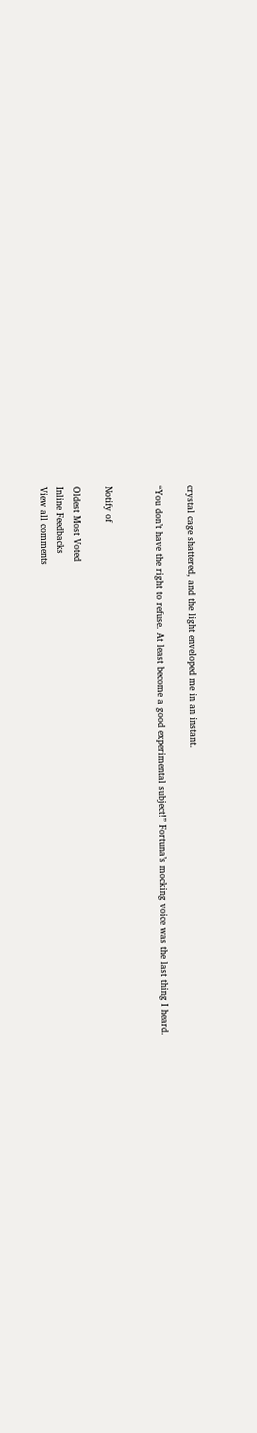crystal cage shattered, and the light enveloped me in an instant.

“You don’t have the right to refuse. At least become a good experimental subject!” Fortuna’s mocking voice was the last thing I heard.


Notify of

Oldest Most Voted
Inline Feedbacks
View all comments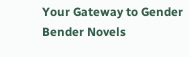Your Gateway to Gender Bender Novels